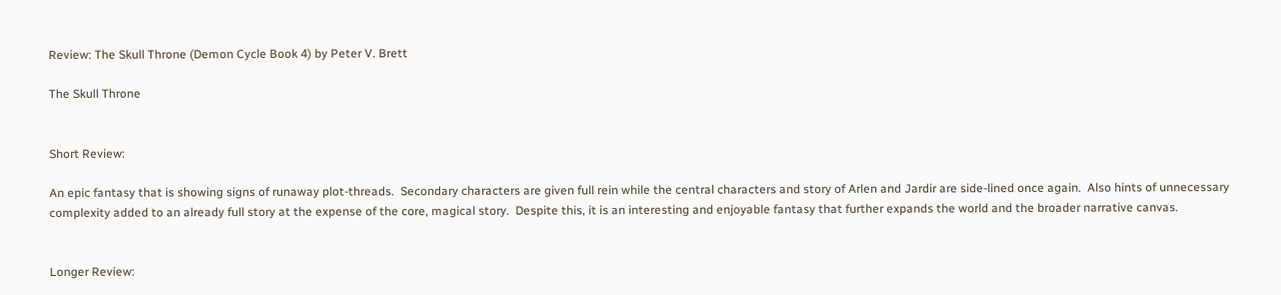Review: The Skull Throne (Demon Cycle Book 4) by Peter V. Brett

The Skull Throne


Short Review:

An epic fantasy that is showing signs of runaway plot-threads.  Secondary characters are given full rein while the central characters and story of Arlen and Jardir are side-lined once again.  Also hints of unnecessary complexity added to an already full story at the expense of the core, magical story.  Despite this, it is an interesting and enjoyable fantasy that further expands the world and the broader narrative canvas.


Longer Review: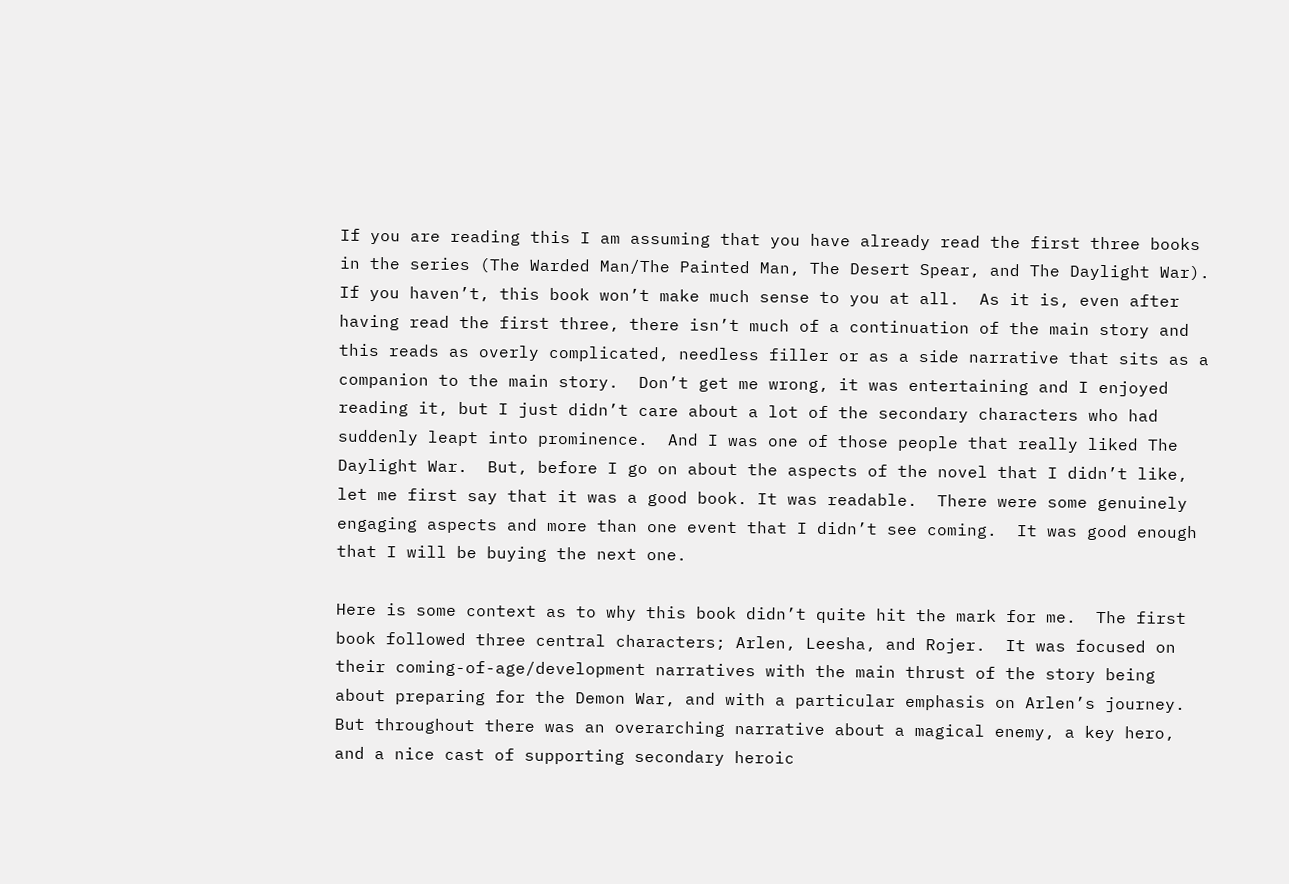If you are reading this I am assuming that you have already read the first three books in the series (The Warded Man/The Painted Man, The Desert Spear, and The Daylight War).  If you haven’t, this book won’t make much sense to you at all.  As it is, even after having read the first three, there isn’t much of a continuation of the main story and this reads as overly complicated, needless filler or as a side narrative that sits as a companion to the main story.  Don’t get me wrong, it was entertaining and I enjoyed reading it, but I just didn’t care about a lot of the secondary characters who had suddenly leapt into prominence.  And I was one of those people that really liked The Daylight War.  But, before I go on about the aspects of the novel that I didn’t like, let me first say that it was a good book. It was readable.  There were some genuinely engaging aspects and more than one event that I didn’t see coming.  It was good enough that I will be buying the next one.

Here is some context as to why this book didn’t quite hit the mark for me.  The first book followed three central characters; Arlen, Leesha, and Rojer.  It was focused on their coming-of-age/development narratives with the main thrust of the story being about preparing for the Demon War, and with a particular emphasis on Arlen’s journey.  But throughout there was an overarching narrative about a magical enemy, a key hero, and a nice cast of supporting secondary heroic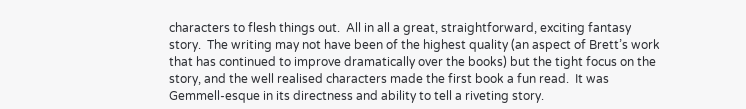characters to flesh things out.  All in all a great, straightforward, exciting fantasy story.  The writing may not have been of the highest quality (an aspect of Brett’s work that has continued to improve dramatically over the books) but the tight focus on the story, and the well realised characters made the first book a fun read.  It was Gemmell-esque in its directness and ability to tell a riveting story.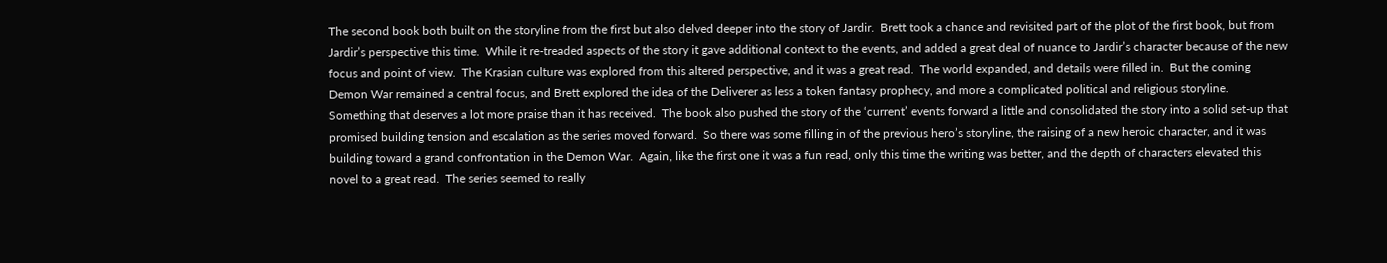The second book both built on the storyline from the first but also delved deeper into the story of Jardir.  Brett took a chance and revisited part of the plot of the first book, but from Jardir’s perspective this time.  While it re-treaded aspects of the story it gave additional context to the events, and added a great deal of nuance to Jardir’s character because of the new focus and point of view.  The Krasian culture was explored from this altered perspective, and it was a great read.  The world expanded, and details were filled in.  But the coming Demon War remained a central focus, and Brett explored the idea of the Deliverer as less a token fantasy prophecy, and more a complicated political and religious storyline.  Something that deserves a lot more praise than it has received.  The book also pushed the story of the ‘current’ events forward a little and consolidated the story into a solid set-up that promised building tension and escalation as the series moved forward.  So there was some filling in of the previous hero’s storyline, the raising of a new heroic character, and it was building toward a grand confrontation in the Demon War.  Again, like the first one it was a fun read, only this time the writing was better, and the depth of characters elevated this novel to a great read.  The series seemed to really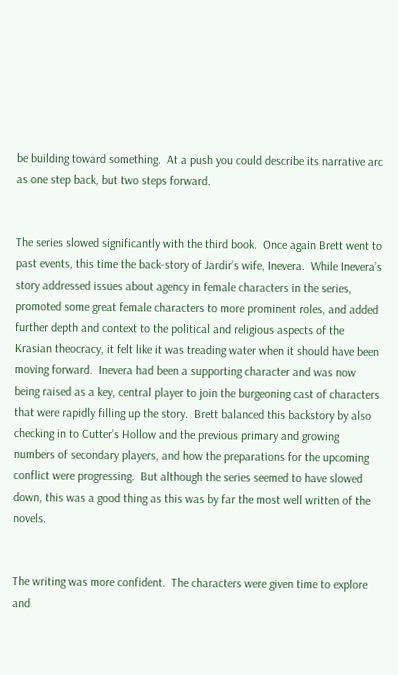be building toward something.  At a push you could describe its narrative arc as one step back, but two steps forward.


The series slowed significantly with the third book.  Once again Brett went to past events, this time the back-story of Jardir’s wife, Inevera.  While Inevera’s story addressed issues about agency in female characters in the series, promoted some great female characters to more prominent roles, and added further depth and context to the political and religious aspects of the Krasian theocracy, it felt like it was treading water when it should have been moving forward.  Inevera had been a supporting character and was now being raised as a key, central player to join the burgeoning cast of characters that were rapidly filling up the story.  Brett balanced this backstory by also checking in to Cutter’s Hollow and the previous primary and growing numbers of secondary players, and how the preparations for the upcoming conflict were progressing.  But although the series seemed to have slowed down, this was a good thing as this was by far the most well written of the novels.


The writing was more confident.  The characters were given time to explore and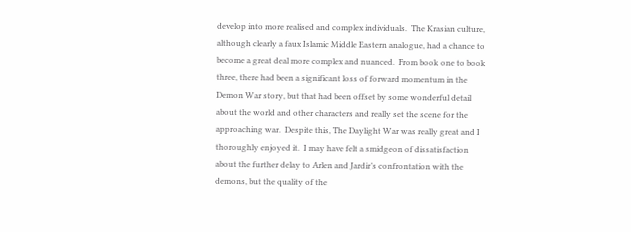develop into more realised and complex individuals.  The Krasian culture, although clearly a faux Islamic Middle Eastern analogue, had a chance to become a great deal more complex and nuanced.  From book one to book three, there had been a significant loss of forward momentum in the Demon War story, but that had been offset by some wonderful detail about the world and other characters and really set the scene for the approaching war.  Despite this, The Daylight War was really great and I thoroughly enjoyed it.  I may have felt a smidgeon of dissatisfaction about the further delay to Arlen and Jardir’s confrontation with the demons, but the quality of the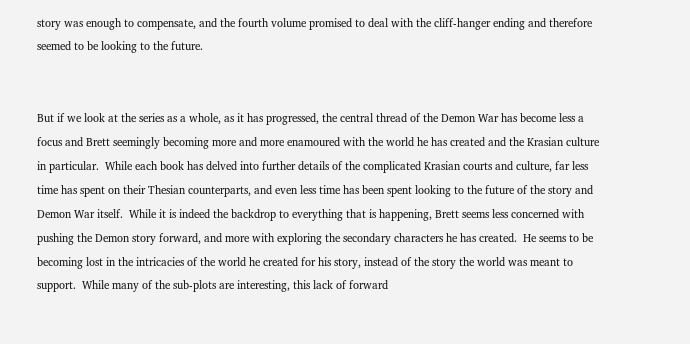story was enough to compensate, and the fourth volume promised to deal with the cliff-hanger ending and therefore seemed to be looking to the future.


But if we look at the series as a whole, as it has progressed, the central thread of the Demon War has become less a focus and Brett seemingly becoming more and more enamoured with the world he has created and the Krasian culture in particular.  While each book has delved into further details of the complicated Krasian courts and culture, far less time has spent on their Thesian counterparts, and even less time has been spent looking to the future of the story and Demon War itself.  While it is indeed the backdrop to everything that is happening, Brett seems less concerned with pushing the Demon story forward, and more with exploring the secondary characters he has created.  He seems to be becoming lost in the intricacies of the world he created for his story, instead of the story the world was meant to support.  While many of the sub-plots are interesting, this lack of forward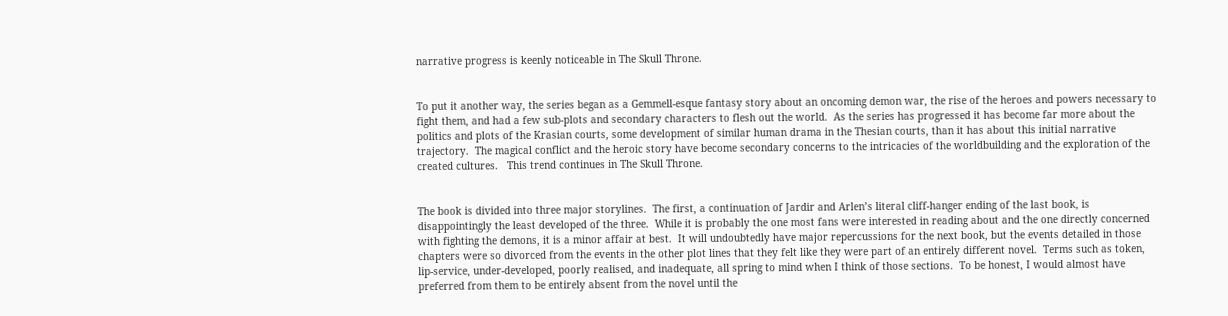narrative progress is keenly noticeable in The Skull Throne.


To put it another way, the series began as a Gemmell-esque fantasy story about an oncoming demon war, the rise of the heroes and powers necessary to fight them, and had a few sub-plots and secondary characters to flesh out the world.  As the series has progressed it has become far more about the politics and plots of the Krasian courts, some development of similar human drama in the Thesian courts, than it has about this initial narrative trajectory.  The magical conflict and the heroic story have become secondary concerns to the intricacies of the worldbuilding and the exploration of the created cultures.   This trend continues in The Skull Throne.


The book is divided into three major storylines.  The first, a continuation of Jardir and Arlen’s literal cliff-hanger ending of the last book, is disappointingly the least developed of the three.  While it is probably the one most fans were interested in reading about and the one directly concerned with fighting the demons, it is a minor affair at best.  It will undoubtedly have major repercussions for the next book, but the events detailed in those chapters were so divorced from the events in the other plot lines that they felt like they were part of an entirely different novel.  Terms such as token, lip-service, under-developed, poorly realised, and inadequate, all spring to mind when I think of those sections.  To be honest, I would almost have preferred from them to be entirely absent from the novel until the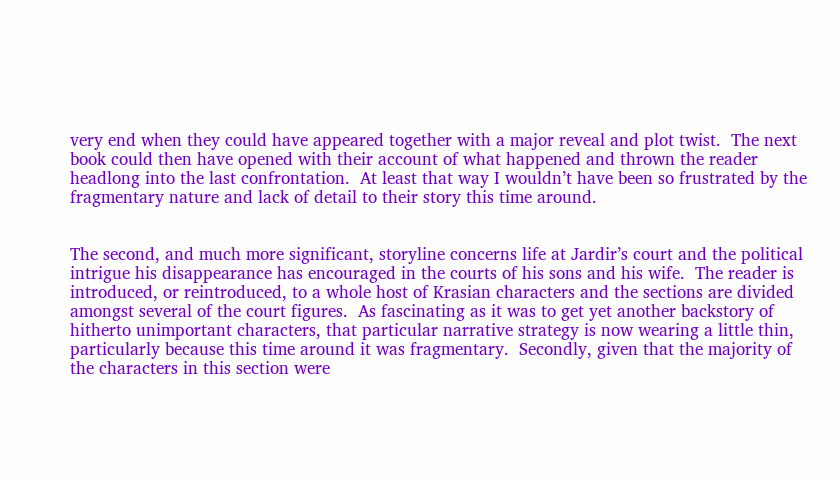very end when they could have appeared together with a major reveal and plot twist.  The next book could then have opened with their account of what happened and thrown the reader headlong into the last confrontation.  At least that way I wouldn’t have been so frustrated by the fragmentary nature and lack of detail to their story this time around.


The second, and much more significant, storyline concerns life at Jardir’s court and the political intrigue his disappearance has encouraged in the courts of his sons and his wife.  The reader is introduced, or reintroduced, to a whole host of Krasian characters and the sections are divided amongst several of the court figures.  As fascinating as it was to get yet another backstory of hitherto unimportant characters, that particular narrative strategy is now wearing a little thin, particularly because this time around it was fragmentary.  Secondly, given that the majority of the characters in this section were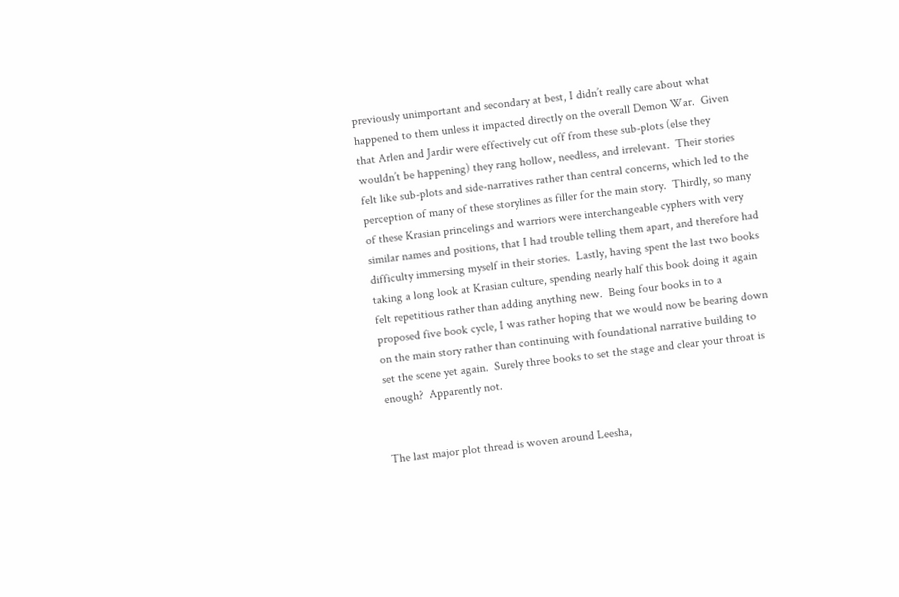previously unimportant and secondary at best, I didn’t really care about what happened to them unless it impacted directly on the overall Demon War.  Given that Arlen and Jardir were effectively cut off from these sub-plots (else they wouldn’t be happening) they rang hollow, needless, and irrelevant.  Their stories felt like sub-plots and side-narratives rather than central concerns, which led to the perception of many of these storylines as filler for the main story.  Thirdly, so many of these Krasian princelings and warriors were interchangeable cyphers with very similar names and positions, that I had trouble telling them apart, and therefore had difficulty immersing myself in their stories.  Lastly, having spent the last two books taking a long look at Krasian culture, spending nearly half this book doing it again felt repetitious rather than adding anything new.  Being four books in to a proposed five book cycle, I was rather hoping that we would now be bearing down on the main story rather than continuing with foundational narrative building to set the scene yet again.  Surely three books to set the stage and clear your throat is enough?  Apparently not.


The last major plot thread is woven around Leesha,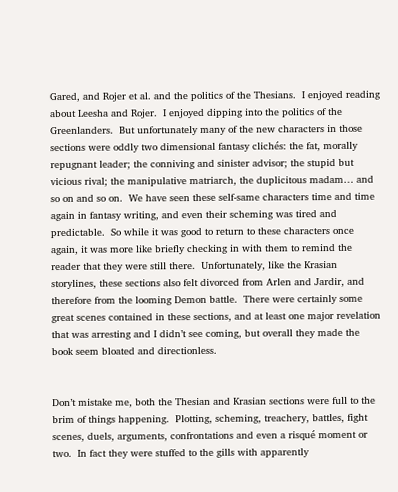Gared, and Rojer et al. and the politics of the Thesians.  I enjoyed reading about Leesha and Rojer.  I enjoyed dipping into the politics of the Greenlanders.  But unfortunately many of the new characters in those sections were oddly two dimensional fantasy clichés: the fat, morally repugnant leader; the conniving and sinister advisor; the stupid but vicious rival; the manipulative matriarch, the duplicitous madam… and so on and so on.  We have seen these self-same characters time and time again in fantasy writing, and even their scheming was tired and predictable.  So while it was good to return to these characters once again, it was more like briefly checking in with them to remind the reader that they were still there.  Unfortunately, like the Krasian storylines, these sections also felt divorced from Arlen and Jardir, and therefore from the looming Demon battle.  There were certainly some great scenes contained in these sections, and at least one major revelation that was arresting and I didn’t see coming, but overall they made the book seem bloated and directionless.


Don’t mistake me, both the Thesian and Krasian sections were full to the brim of things happening.  Plotting, scheming, treachery, battles, fight scenes, duels, arguments, confrontations and even a risqué moment or two.  In fact they were stuffed to the gills with apparently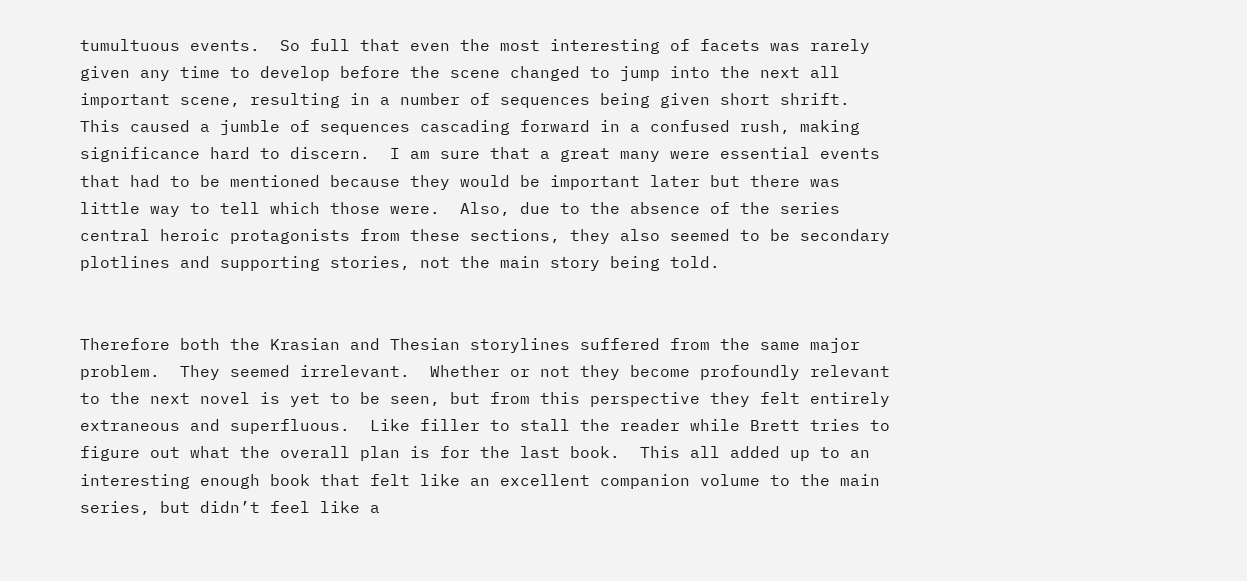tumultuous events.  So full that even the most interesting of facets was rarely given any time to develop before the scene changed to jump into the next all important scene, resulting in a number of sequences being given short shrift.   This caused a jumble of sequences cascading forward in a confused rush, making significance hard to discern.  I am sure that a great many were essential events that had to be mentioned because they would be important later but there was little way to tell which those were.  Also, due to the absence of the series central heroic protagonists from these sections, they also seemed to be secondary plotlines and supporting stories, not the main story being told.


Therefore both the Krasian and Thesian storylines suffered from the same major problem.  They seemed irrelevant.  Whether or not they become profoundly relevant to the next novel is yet to be seen, but from this perspective they felt entirely extraneous and superfluous.  Like filler to stall the reader while Brett tries to figure out what the overall plan is for the last book.  This all added up to an interesting enough book that felt like an excellent companion volume to the main series, but didn’t feel like a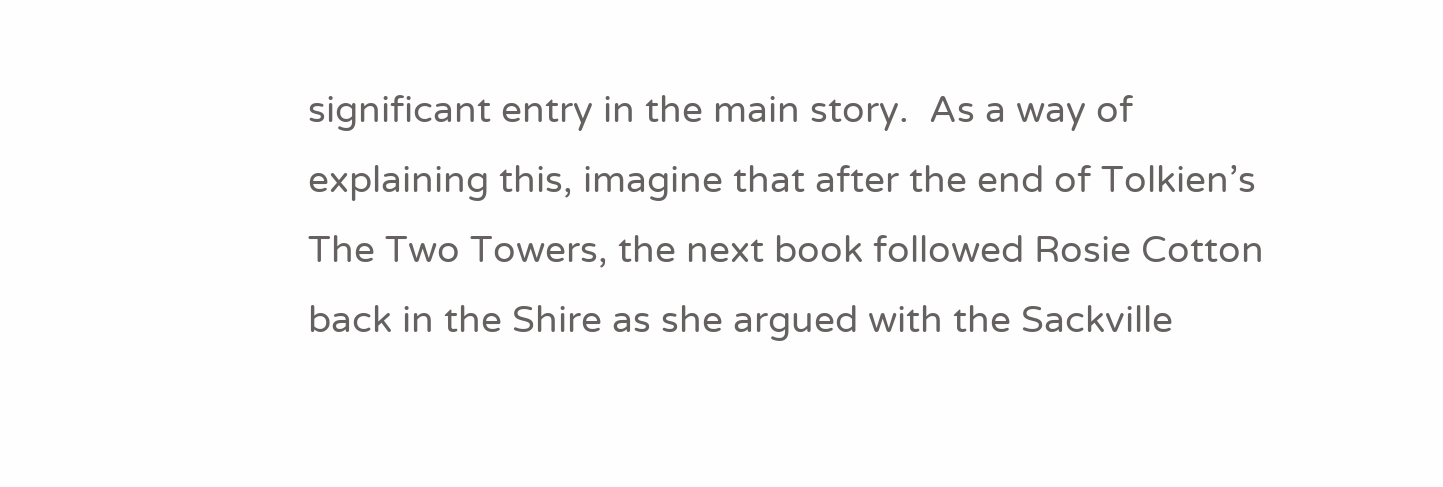significant entry in the main story.  As a way of explaining this, imagine that after the end of Tolkien’s The Two Towers, the next book followed Rosie Cotton back in the Shire as she argued with the Sackville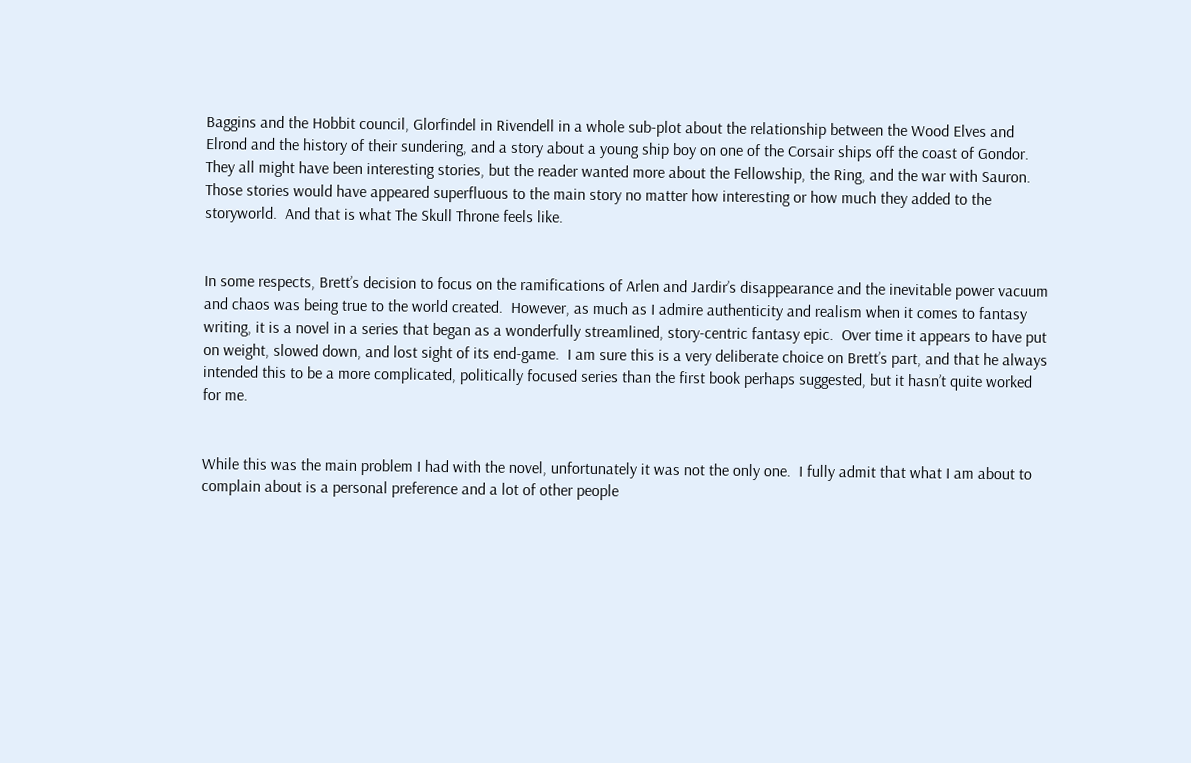Baggins and the Hobbit council, Glorfindel in Rivendell in a whole sub-plot about the relationship between the Wood Elves and Elrond and the history of their sundering, and a story about a young ship boy on one of the Corsair ships off the coast of Gondor.  They all might have been interesting stories, but the reader wanted more about the Fellowship, the Ring, and the war with Sauron.  Those stories would have appeared superfluous to the main story no matter how interesting or how much they added to the storyworld.  And that is what The Skull Throne feels like.


In some respects, Brett’s decision to focus on the ramifications of Arlen and Jardir’s disappearance and the inevitable power vacuum and chaos was being true to the world created.  However, as much as I admire authenticity and realism when it comes to fantasy writing, it is a novel in a series that began as a wonderfully streamlined, story-centric fantasy epic.  Over time it appears to have put on weight, slowed down, and lost sight of its end-game.  I am sure this is a very deliberate choice on Brett’s part, and that he always intended this to be a more complicated, politically focused series than the first book perhaps suggested, but it hasn’t quite worked for me.


While this was the main problem I had with the novel, unfortunately it was not the only one.  I fully admit that what I am about to complain about is a personal preference and a lot of other people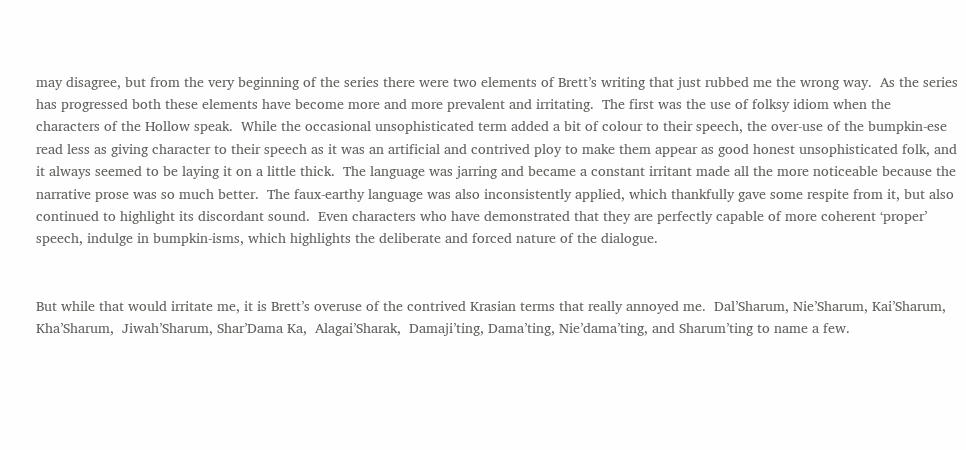may disagree, but from the very beginning of the series there were two elements of Brett’s writing that just rubbed me the wrong way.  As the series has progressed both these elements have become more and more prevalent and irritating.  The first was the use of folksy idiom when the characters of the Hollow speak.  While the occasional unsophisticated term added a bit of colour to their speech, the over-use of the bumpkin-ese read less as giving character to their speech as it was an artificial and contrived ploy to make them appear as good honest unsophisticated folk, and it always seemed to be laying it on a little thick.  The language was jarring and became a constant irritant made all the more noticeable because the narrative prose was so much better.  The faux-earthy language was also inconsistently applied, which thankfully gave some respite from it, but also continued to highlight its discordant sound.  Even characters who have demonstrated that they are perfectly capable of more coherent ‘proper’ speech, indulge in bumpkin-isms, which highlights the deliberate and forced nature of the dialogue.


But while that would irritate me, it is Brett’s overuse of the contrived Krasian terms that really annoyed me.  Dal’Sharum, Nie’Sharum, Kai’Sharum, Kha’Sharum,  Jiwah’Sharum, Shar’Dama Ka,  Alagai’Sharak,  Damaji’ting, Dama’ting, Nie’dama’ting, and Sharum’ting to name a few.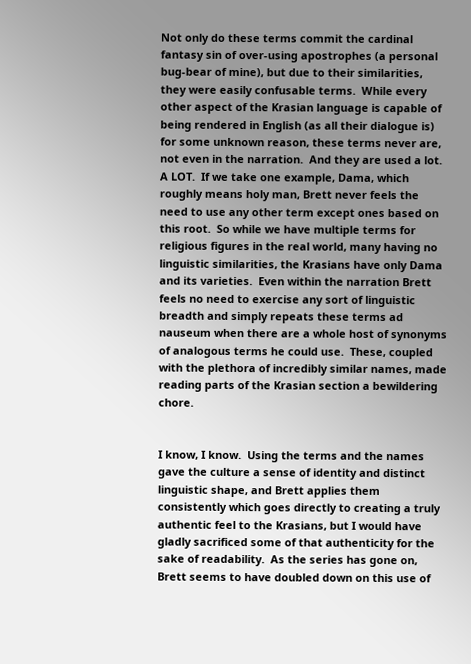Not only do these terms commit the cardinal fantasy sin of over-using apostrophes (a personal bug-bear of mine), but due to their similarities, they were easily confusable terms.  While every other aspect of the Krasian language is capable of being rendered in English (as all their dialogue is) for some unknown reason, these terms never are, not even in the narration.  And they are used a lot.  A LOT.  If we take one example, Dama, which roughly means holy man, Brett never feels the need to use any other term except ones based on this root.  So while we have multiple terms for religious figures in the real world, many having no linguistic similarities, the Krasians have only Dama and its varieties.  Even within the narration Brett feels no need to exercise any sort of linguistic breadth and simply repeats these terms ad nauseum when there are a whole host of synonyms of analogous terms he could use.  These, coupled with the plethora of incredibly similar names, made reading parts of the Krasian section a bewildering chore.


I know, I know.  Using the terms and the names gave the culture a sense of identity and distinct linguistic shape, and Brett applies them consistently which goes directly to creating a truly authentic feel to the Krasians, but I would have gladly sacrificed some of that authenticity for the sake of readability.  As the series has gone on, Brett seems to have doubled down on this use of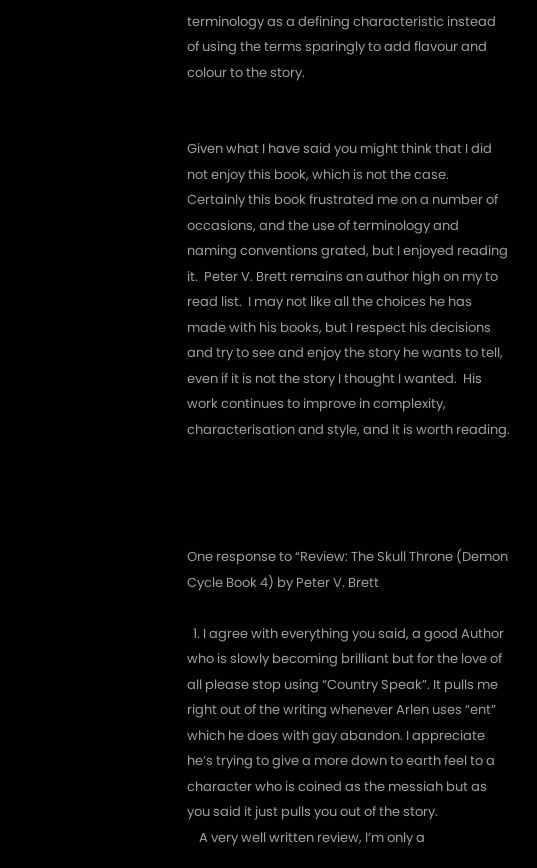terminology as a defining characteristic instead of using the terms sparingly to add flavour and colour to the story.


Given what I have said you might think that I did not enjoy this book, which is not the case.  Certainly this book frustrated me on a number of occasions, and the use of terminology and naming conventions grated, but I enjoyed reading it.  Peter V. Brett remains an author high on my to read list.  I may not like all the choices he has made with his books, but I respect his decisions and try to see and enjoy the story he wants to tell, even if it is not the story I thought I wanted.  His work continues to improve in complexity, characterisation and style, and it is worth reading.




One response to “Review: The Skull Throne (Demon Cycle Book 4) by Peter V. Brett

  1. I agree with everything you said, a good Author who is slowly becoming brilliant but for the love of all please stop using “Country Speak”. It pulls me right out of the writing whenever Arlen uses “ent” which he does with gay abandon. I appreciate he’s trying to give a more down to earth feel to a character who is coined as the messiah but as you said it just pulls you out of the story.
    A very well written review, I’m only a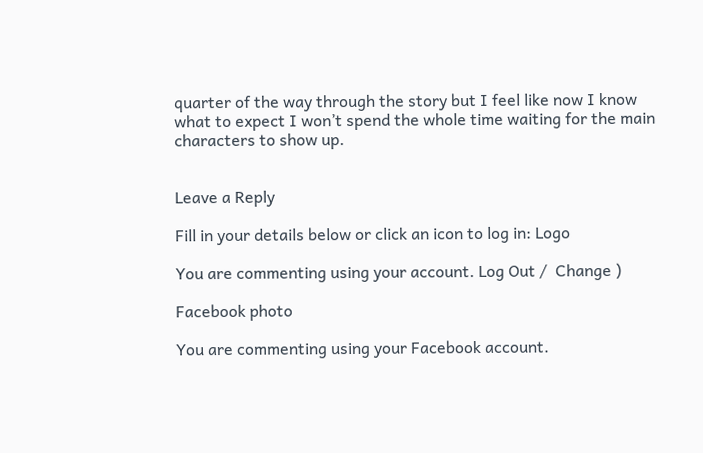quarter of the way through the story but I feel like now I know what to expect I won’t spend the whole time waiting for the main characters to show up.


Leave a Reply

Fill in your details below or click an icon to log in: Logo

You are commenting using your account. Log Out /  Change )

Facebook photo

You are commenting using your Facebook account.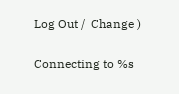Log Out /  Change )

Connecting to %s